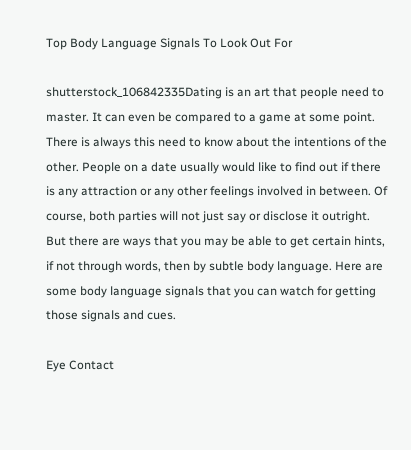Top Body Language Signals To Look Out For

shutterstock_106842335Dating is an art that people need to master. It can even be compared to a game at some point. There is always this need to know about the intentions of the other. People on a date usually would like to find out if there is any attraction or any other feelings involved in between. Of course, both parties will not just say or disclose it outright. But there are ways that you may be able to get certain hints, if not through words, then by subtle body language. Here are some body language signals that you can watch for getting those signals and cues.

Eye Contact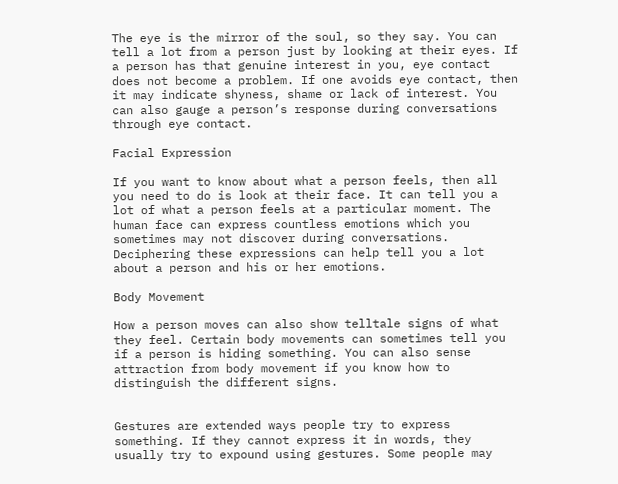The eye is the mirror of the soul, so they say. You can tell a lot from a person just by looking at their eyes. If a person has that genuine interest in you, eye contact does not become a problem. If one avoids eye contact, then it may indicate shyness, shame or lack of interest. You can also gauge a person’s response during conversations through eye contact.

Facial Expression

If you want to know about what a person feels, then all you need to do is look at their face. It can tell you a lot of what a person feels at a particular moment. The human face can express countless emotions which you sometimes may not discover during conversations. Deciphering these expressions can help tell you a lot about a person and his or her emotions.

Body Movement

How a person moves can also show telltale signs of what they feel. Certain body movements can sometimes tell you if a person is hiding something. You can also sense attraction from body movement if you know how to distinguish the different signs.


Gestures are extended ways people try to express something. If they cannot express it in words, they usually try to expound using gestures. Some people may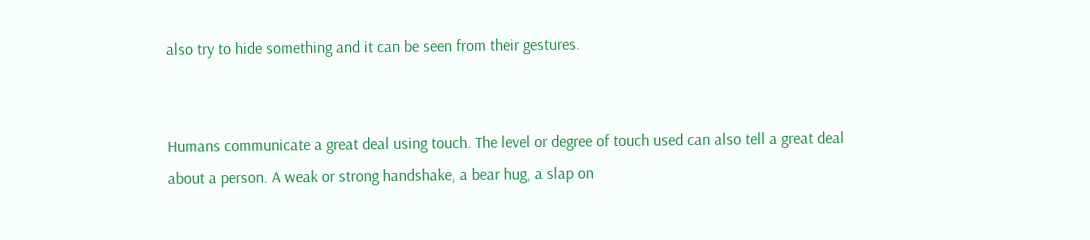also try to hide something and it can be seen from their gestures.


Humans communicate a great deal using touch. The level or degree of touch used can also tell a great deal about a person. A weak or strong handshake, a bear hug, a slap on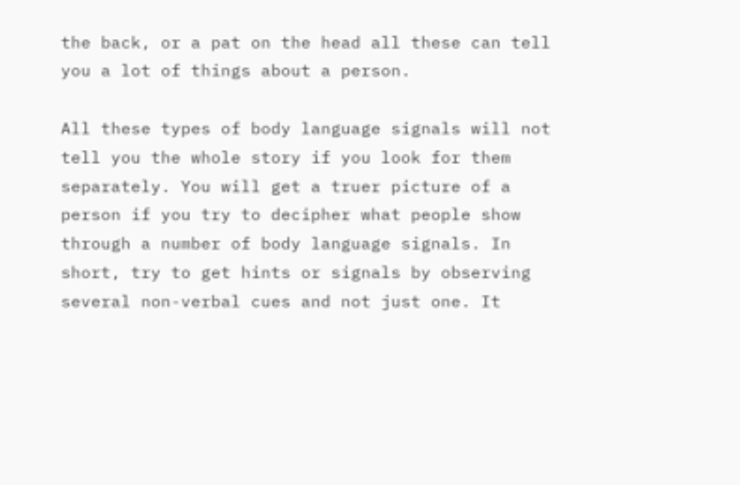the back, or a pat on the head all these can tell you a lot of things about a person.

All these types of body language signals will not tell you the whole story if you look for them separately. You will get a truer picture of a person if you try to decipher what people show through a number of body language signals. In short, try to get hints or signals by observing several non-verbal cues and not just one. It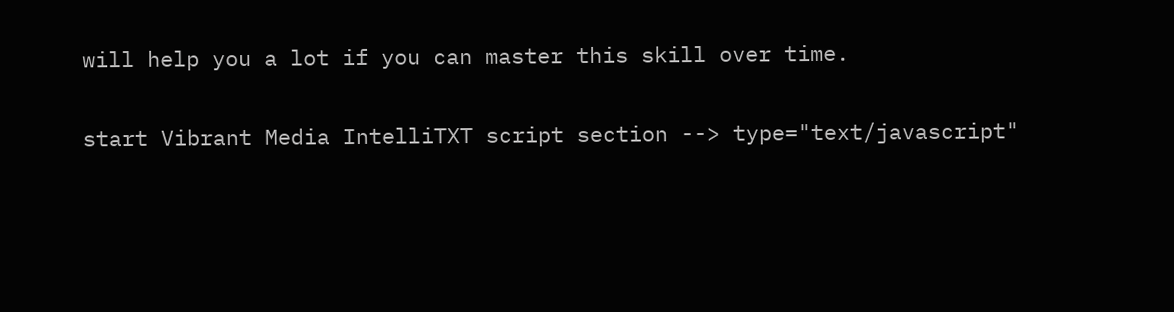will help you a lot if you can master this skill over time.

start Vibrant Media IntelliTXT script section --> type="text/javascript"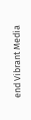end Vibrant Media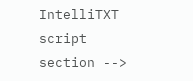IntelliTXT script section -->